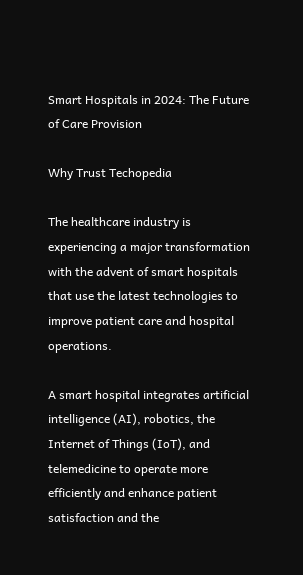Smart Hospitals in 2024: The Future of Care Provision

Why Trust Techopedia

The healthcare industry is experiencing a major transformation with the advent of smart hospitals that use the latest technologies to improve patient care and hospital operations.

A smart hospital integrates artificial intelligence (AI), robotics, the Internet of Things (IoT), and telemedicine to operate more efficiently and enhance patient satisfaction and the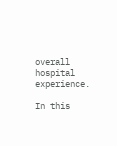overall hospital experience.

In this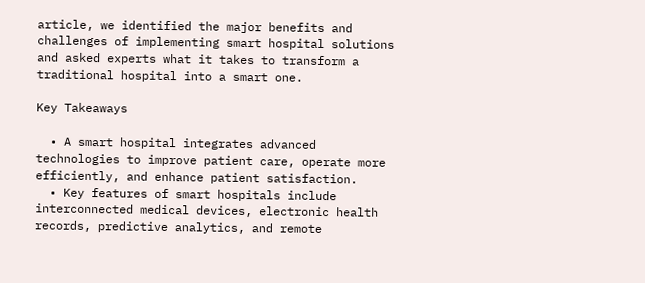article, we identified the major benefits and challenges of implementing smart hospital solutions and asked experts what it takes to transform a traditional hospital into a smart one.

Key Takeaways

  • A smart hospital integrates advanced technologies to improve patient care, operate more efficiently, and enhance patient satisfaction.
  • Key features of smart hospitals include interconnected medical devices, electronic health records, predictive analytics, and remote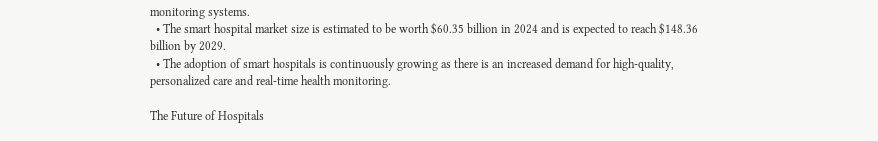monitoring systems.
  • The smart hospital market size is estimated to be worth $60.35 billion in 2024 and is expected to reach $148.36 billion by 2029.
  • The adoption of smart hospitals is continuously growing as there is an increased demand for high-quality, personalized care and real-time health monitoring.

The Future of Hospitals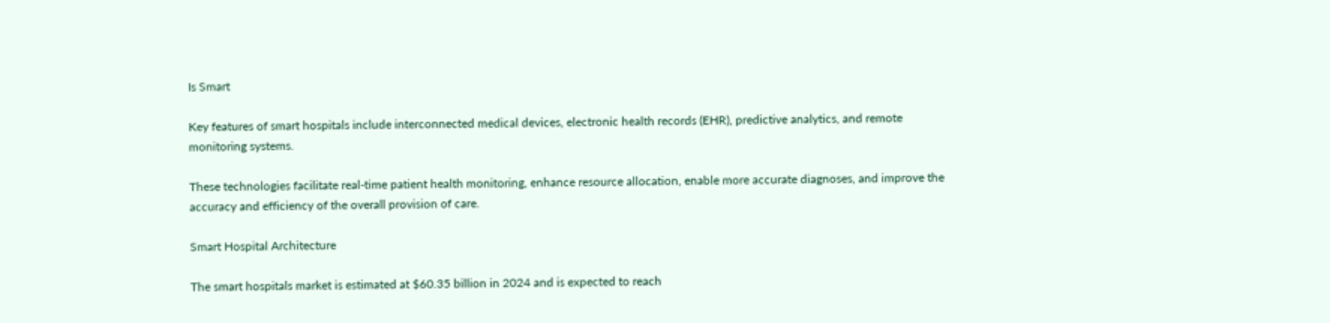Is Smart

Key features of smart hospitals include interconnected medical devices, electronic health records (EHR), predictive analytics, and remote monitoring systems.

These technologies facilitate real-time patient health monitoring, enhance resource allocation, enable more accurate diagnoses, and improve the accuracy and efficiency of the overall provision of care.

Smart Hospital Architecture

The smart hospitals market is estimated at $60.35 billion in 2024 and is expected to reach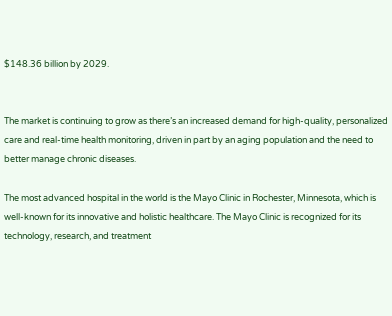$148.36 billion by 2029.


The market is continuing to grow as there’s an increased demand for high-quality, personalized care and real-time health monitoring, driven in part by an aging population and the need to better manage chronic diseases.

The most advanced hospital in the world is the Mayo Clinic in Rochester, Minnesota, which is well-known for its innovative and holistic healthcare. The Mayo Clinic is recognized for its technology, research, and treatment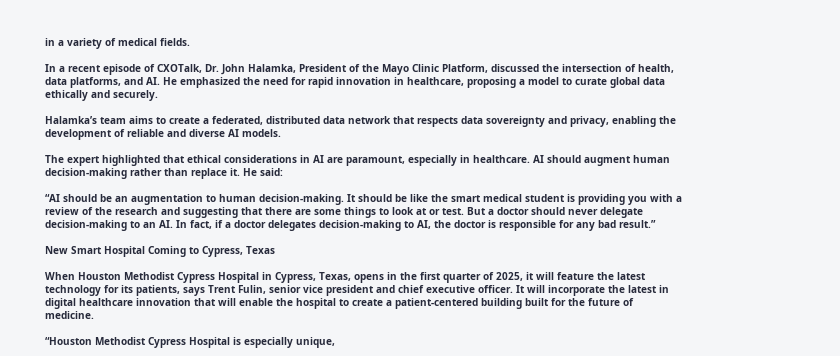in a variety of medical fields.

In a recent episode of CXOTalk, Dr. John Halamka, President of the Mayo Clinic Platform, discussed the intersection of health, data platforms, and AI. He emphasized the need for rapid innovation in healthcare, proposing a model to curate global data ethically and securely.

Halamka’s team aims to create a federated, distributed data network that respects data sovereignty and privacy, enabling the development of reliable and diverse AI models.

The expert highlighted that ethical considerations in AI are paramount, especially in healthcare. AI should augment human decision-making rather than replace it. He said:

“AI should be an augmentation to human decision-making. It should be like the smart medical student is providing you with a review of the research and suggesting that there are some things to look at or test. But a doctor should never delegate decision-making to an AI. In fact, if a doctor delegates decision-making to AI, the doctor is responsible for any bad result.”

New Smart Hospital Coming to Cypress, Texas

When Houston Methodist Cypress Hospital in Cypress, Texas, opens in the first quarter of 2025, it will feature the latest technology for its patients, says Trent Fulin, senior vice president and chief executive officer. It will incorporate the latest in digital healthcare innovation that will enable the hospital to create a patient-centered building built for the future of medicine.

“Houston Methodist Cypress Hospital is especially unique,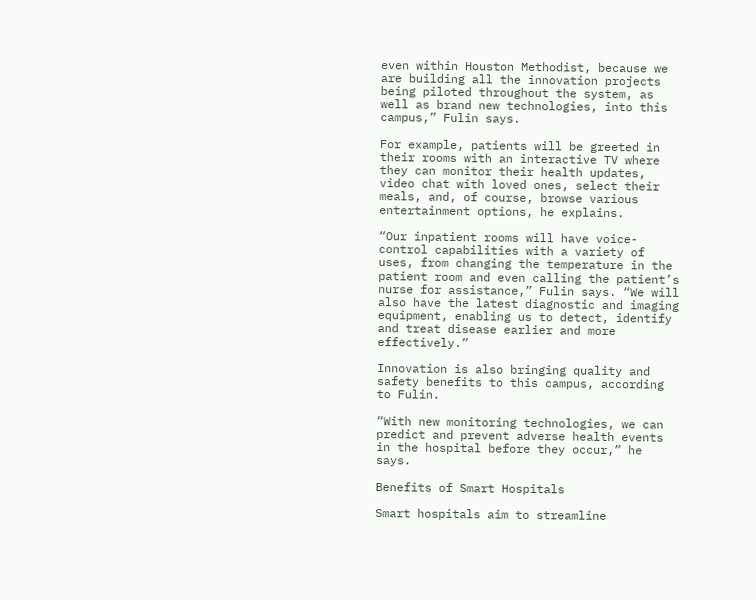even within Houston Methodist, because we are building all the innovation projects being piloted throughout the system, as well as brand new technologies, into this campus,” Fulin says.

For example, patients will be greeted in their rooms with an interactive TV where they can monitor their health updates, video chat with loved ones, select their meals, and, of course, browse various entertainment options, he explains.

“Our inpatient rooms will have voice-control capabilities with a variety of uses, from changing the temperature in the patient room and even calling the patient’s nurse for assistance,” Fulin says. “We will also have the latest diagnostic and imaging equipment, enabling us to detect, identify and treat disease earlier and more effectively.”

Innovation is also bringing quality and safety benefits to this campus, according to Fulin.

“With new monitoring technologies, we can predict and prevent adverse health events in the hospital before they occur,” he says.

Benefits of Smart Hospitals

Smart hospitals aim to streamline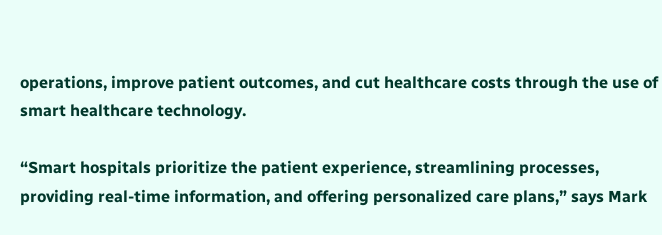operations, improve patient outcomes, and cut healthcare costs through the use of smart healthcare technology.

“Smart hospitals prioritize the patient experience, streamlining processes, providing real-time information, and offering personalized care plans,” says Mark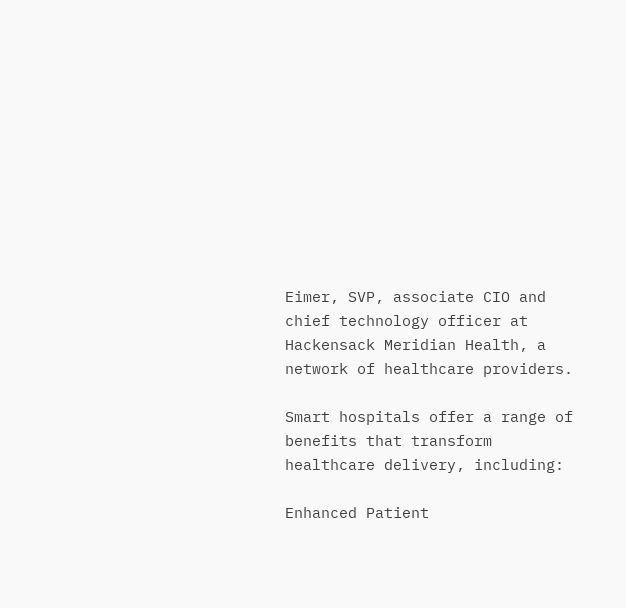Eimer, SVP, associate CIO and chief technology officer at Hackensack Meridian Health, a network of healthcare providers.

Smart hospitals offer a range of benefits that transform healthcare delivery, including:

Enhanced Patient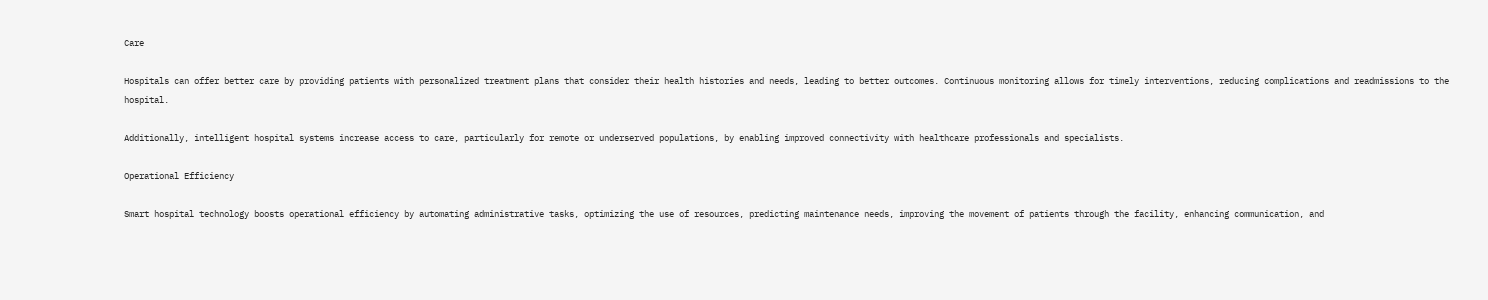Care

Hospitals can offer better care by providing patients with personalized treatment plans that consider their health histories and needs, leading to better outcomes. Continuous monitoring allows for timely interventions, reducing complications and readmissions to the hospital.

Additionally, intelligent hospital systems increase access to care, particularly for remote or underserved populations, by enabling improved connectivity with healthcare professionals and specialists.

Operational Efficiency

Smart hospital technology boosts operational efficiency by automating administrative tasks, optimizing the use of resources, predicting maintenance needs, improving the movement of patients through the facility, enhancing communication, and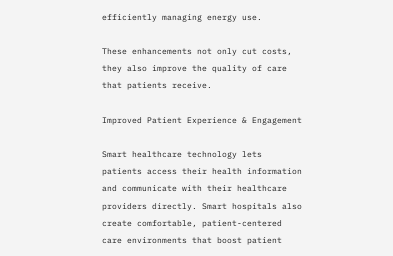efficiently managing energy use.

These enhancements not only cut costs, they also improve the quality of care that patients receive.

Improved Patient Experience & Engagement

Smart healthcare technology lets patients access their health information and communicate with their healthcare providers directly. Smart hospitals also create comfortable, patient-centered care environments that boost patient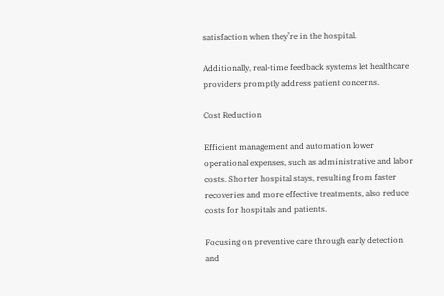satisfaction when they’re in the hospital.

Additionally, real-time feedback systems let healthcare providers promptly address patient concerns.

Cost Reduction

Efficient management and automation lower operational expenses, such as administrative and labor costs. Shorter hospital stays, resulting from faster recoveries and more effective treatments, also reduce costs for hospitals and patients.

Focusing on preventive care through early detection and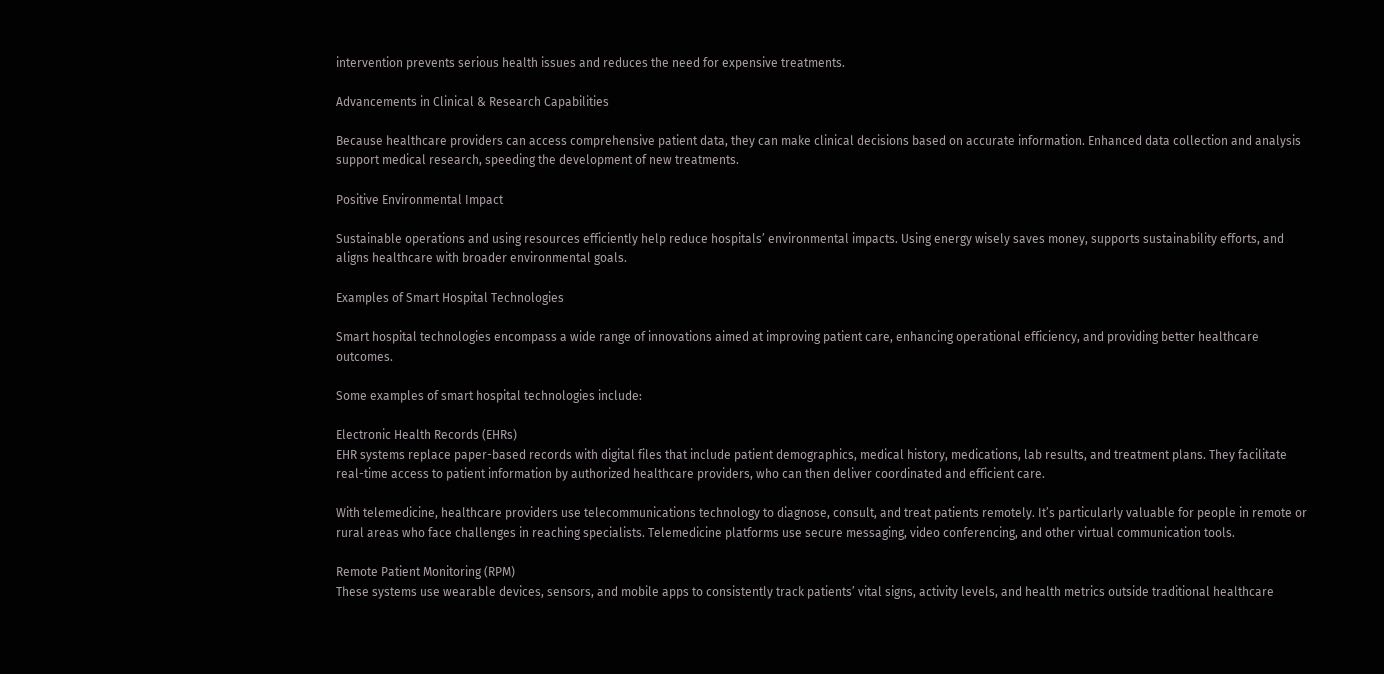intervention prevents serious health issues and reduces the need for expensive treatments.

Advancements in Clinical & Research Capabilities

Because healthcare providers can access comprehensive patient data, they can make clinical decisions based on accurate information. Enhanced data collection and analysis support medical research, speeding the development of new treatments.

Positive Environmental Impact

Sustainable operations and using resources efficiently help reduce hospitals’ environmental impacts. Using energy wisely saves money, supports sustainability efforts, and aligns healthcare with broader environmental goals.

Examples of Smart Hospital Technologies

Smart hospital technologies encompass a wide range of innovations aimed at improving patient care, enhancing operational efficiency, and providing better healthcare outcomes.

Some examples of smart hospital technologies include:

Electronic Health Records (EHRs)
EHR systems replace paper-based records with digital files that include patient demographics, medical history, medications, lab results, and treatment plans. They facilitate real-time access to patient information by authorized healthcare providers, who can then deliver coordinated and efficient care.

With telemedicine, healthcare providers use telecommunications technology to diagnose, consult, and treat patients remotely. It’s particularly valuable for people in remote or rural areas who face challenges in reaching specialists. Telemedicine platforms use secure messaging, video conferencing, and other virtual communication tools.

Remote Patient Monitoring (RPM)
These systems use wearable devices, sensors, and mobile apps to consistently track patients’ vital signs, activity levels, and health metrics outside traditional healthcare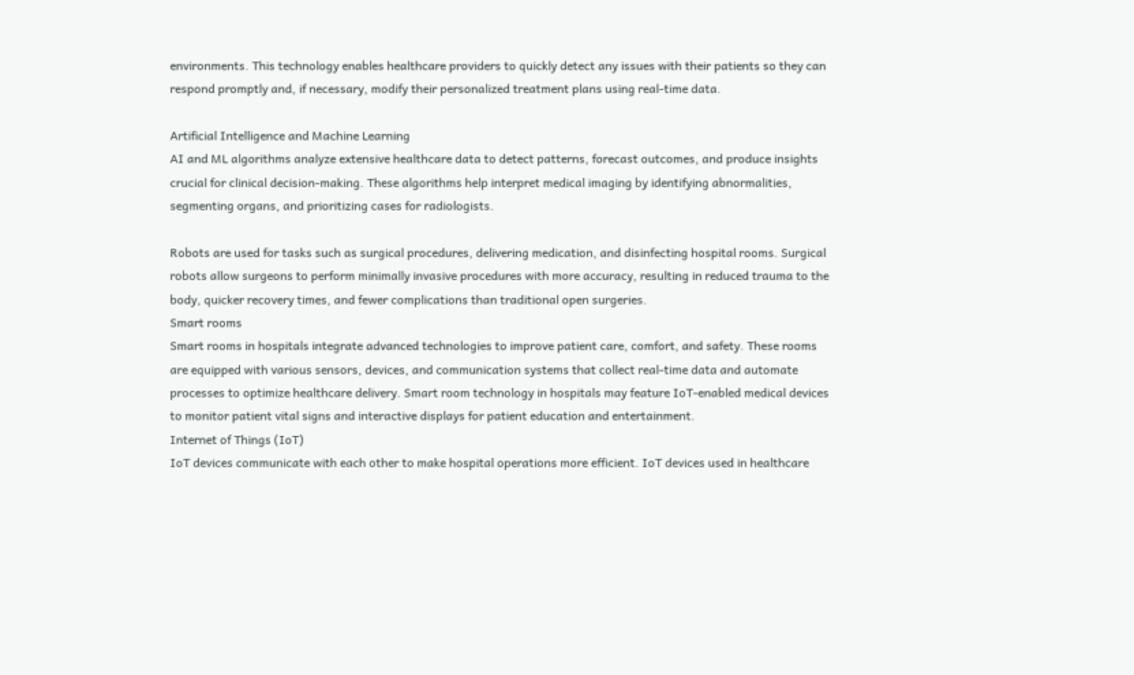environments. This technology enables healthcare providers to quickly detect any issues with their patients so they can respond promptly and, if necessary, modify their personalized treatment plans using real-time data.

Artificial Intelligence and Machine Learning
AI and ML algorithms analyze extensive healthcare data to detect patterns, forecast outcomes, and produce insights crucial for clinical decision-making. These algorithms help interpret medical imaging by identifying abnormalities, segmenting organs, and prioritizing cases for radiologists.

Robots are used for tasks such as surgical procedures, delivering medication, and disinfecting hospital rooms. Surgical robots allow surgeons to perform minimally invasive procedures with more accuracy, resulting in reduced trauma to the body, quicker recovery times, and fewer complications than traditional open surgeries.
Smart rooms
Smart rooms in hospitals integrate advanced technologies to improve patient care, comfort, and safety. These rooms are equipped with various sensors, devices, and communication systems that collect real-time data and automate processes to optimize healthcare delivery. Smart room technology in hospitals may feature IoT-enabled medical devices to monitor patient vital signs and interactive displays for patient education and entertainment.
Internet of Things (IoT)
IoT devices communicate with each other to make hospital operations more efficient. IoT devices used in healthcare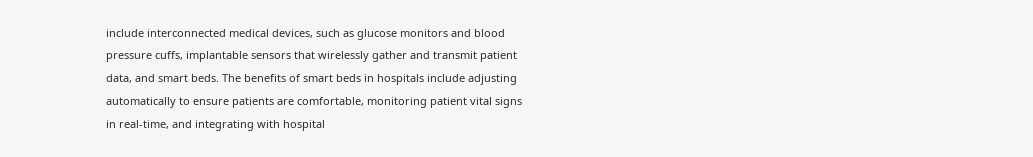include interconnected medical devices, such as glucose monitors and blood pressure cuffs, implantable sensors that wirelessly gather and transmit patient data, and smart beds. The benefits of smart beds in hospitals include adjusting automatically to ensure patients are comfortable, monitoring patient vital signs in real-time, and integrating with hospital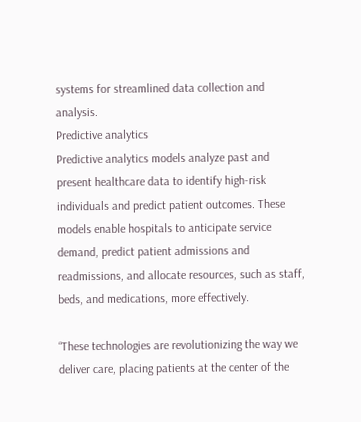systems for streamlined data collection and analysis.
Predictive analytics
Predictive analytics models analyze past and present healthcare data to identify high-risk individuals and predict patient outcomes. These models enable hospitals to anticipate service demand, predict patient admissions and readmissions, and allocate resources, such as staff, beds, and medications, more effectively.

“These technologies are revolutionizing the way we deliver care, placing patients at the center of the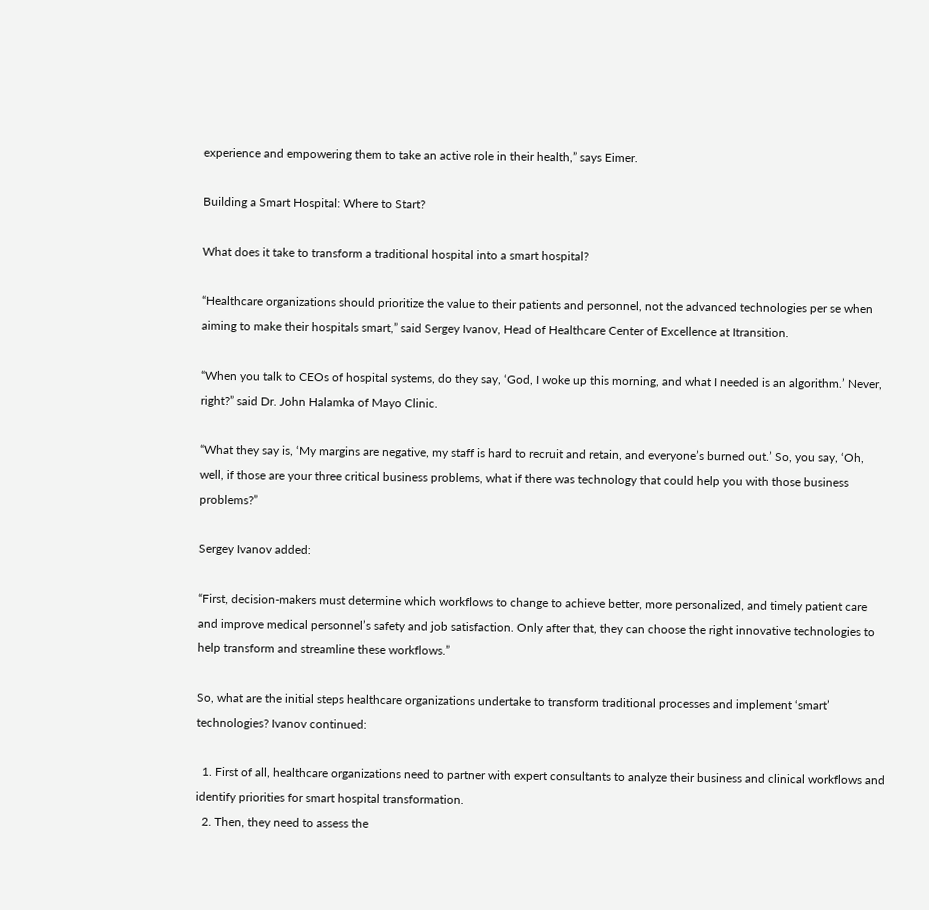experience and empowering them to take an active role in their health,” says Eimer.

Building a Smart Hospital: Where to Start?

What does it take to transform a traditional hospital into a smart hospital?

“Healthcare organizations should prioritize the value to their patients and personnel, not the advanced technologies per se when aiming to make their hospitals smart,” said Sergey Ivanov, Head of Healthcare Center of Excellence at Itransition.

“When you talk to CEOs of hospital systems, do they say, ‘God, I woke up this morning, and what I needed is an algorithm.’ Never, right?” said Dr. John Halamka of Mayo Clinic.

“What they say is, ‘My margins are negative, my staff is hard to recruit and retain, and everyone’s burned out.’ So, you say, ‘Oh, well, if those are your three critical business problems, what if there was technology that could help you with those business problems?”

Sergey Ivanov added:

“First, decision-makers must determine which workflows to change to achieve better, more personalized, and timely patient care and improve medical personnel’s safety and job satisfaction. Only after that, they can choose the right innovative technologies to help transform and streamline these workflows.”

So, what are the initial steps healthcare organizations undertake to transform traditional processes and implement ‘smart’ technologies? Ivanov continued:

  1. First of all, healthcare organizations need to partner with expert consultants to analyze their business and clinical workflows and identify priorities for smart hospital transformation.
  2. Then, they need to assess the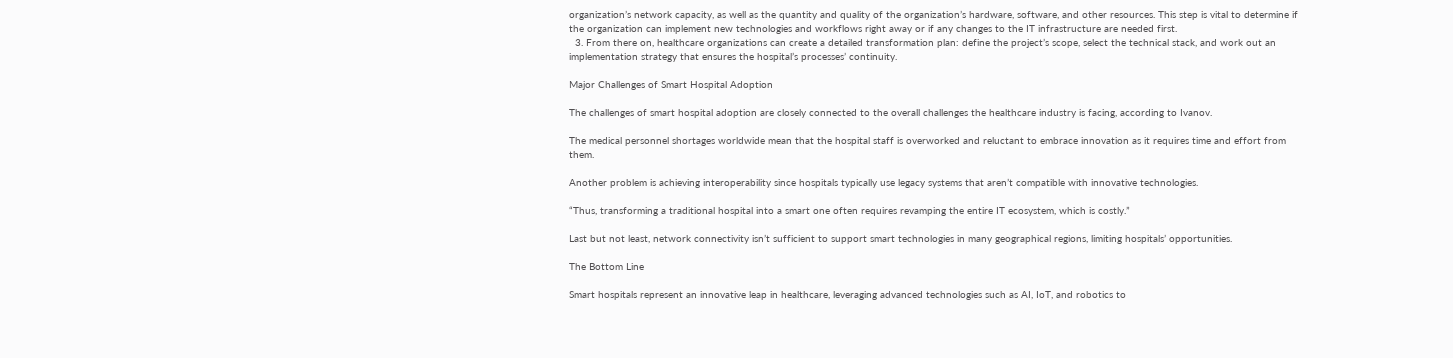organization’s network capacity, as well as the quantity and quality of the organization’s hardware, software, and other resources. This step is vital to determine if the organization can implement new technologies and workflows right away or if any changes to the IT infrastructure are needed first.
  3. From there on, healthcare organizations can create a detailed transformation plan: define the project’s scope, select the technical stack, and work out an implementation strategy that ensures the hospital’s processes’ continuity.

Major Challenges of Smart Hospital Adoption

The challenges of smart hospital adoption are closely connected to the overall challenges the healthcare industry is facing, according to Ivanov.

The medical personnel shortages worldwide mean that the hospital staff is overworked and reluctant to embrace innovation as it requires time and effort from them.

Another problem is achieving interoperability since hospitals typically use legacy systems that aren’t compatible with innovative technologies.

“Thus, transforming a traditional hospital into a smart one often requires revamping the entire IT ecosystem, which is costly.”

Last but not least, network connectivity isn’t sufficient to support smart technologies in many geographical regions, limiting hospitals’ opportunities.

The Bottom Line

Smart hospitals represent an innovative leap in healthcare, leveraging advanced technologies such as AI, IoT, and robotics to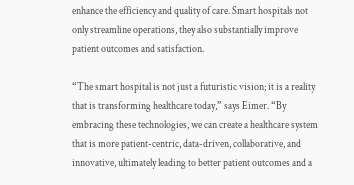enhance the efficiency and quality of care. Smart hospitals not only streamline operations, they also substantially improve patient outcomes and satisfaction.

“The smart hospital is not just a futuristic vision; it is a reality that is transforming healthcare today,” says Eimer. “By embracing these technologies, we can create a healthcare system that is more patient-centric, data-driven, collaborative, and innovative, ultimately leading to better patient outcomes and a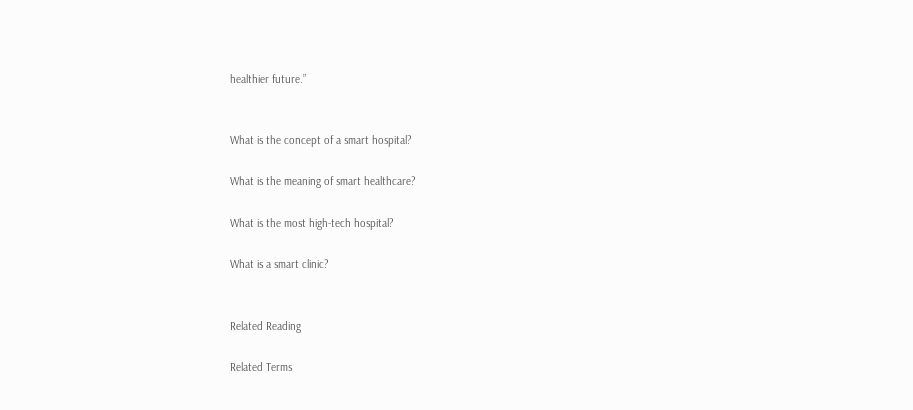healthier future.”


What is the concept of a smart hospital?

What is the meaning of smart healthcare?

What is the most high-tech hospital?

What is a smart clinic?


Related Reading

Related Terms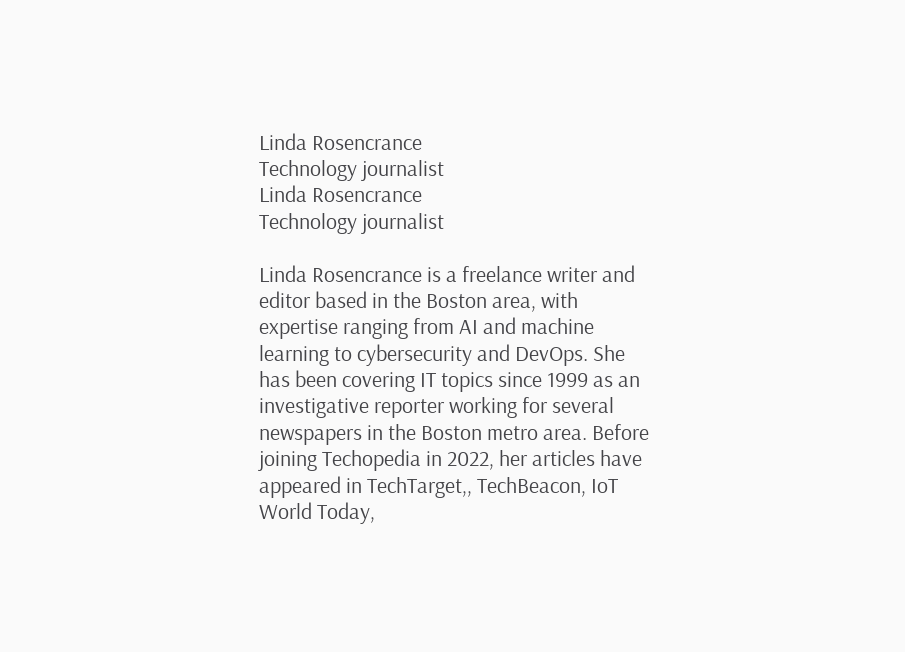Linda Rosencrance
Technology journalist
Linda Rosencrance
Technology journalist

Linda Rosencrance is a freelance writer and editor based in the Boston area, with expertise ranging from AI and machine learning to cybersecurity and DevOps. She has been covering IT topics since 1999 as an investigative reporter working for several newspapers in the Boston metro area. Before joining Techopedia in 2022, her articles have appeared in TechTarget,, TechBeacon, IoT World Today,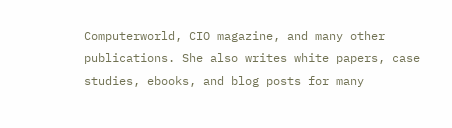Computerworld, CIO magazine, and many other publications. She also writes white papers, case studies, ebooks, and blog posts for many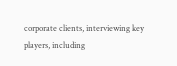corporate clients, interviewing key players, including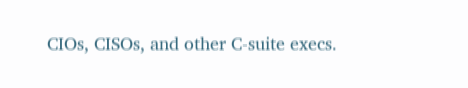CIOs, CISOs, and other C-suite execs.